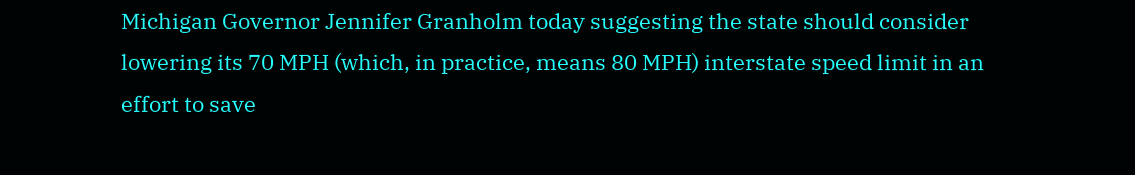Michigan Governor Jennifer Granholm today suggesting the state should consider lowering its 70 MPH (which, in practice, means 80 MPH) interstate speed limit in an effort to save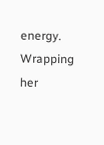energy. Wrapping her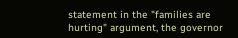statement in the "families are hurting" argument, the governor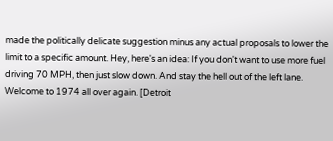made the politically delicate suggestion minus any actual proposals to lower the limit to a specific amount. Hey, here's an idea: If you don't want to use more fuel driving 70 MPH, then just slow down. And stay the hell out of the left lane. Welcome to 1974 all over again. [Detroit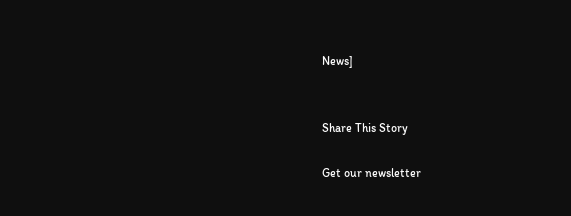News]


Share This Story

Get our newsletter